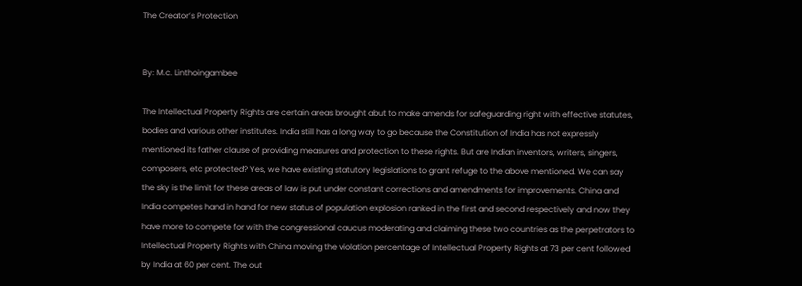The Creator’s Protection


By: M.c. Linthoingambee

The Intellectual Property Rights are certain areas brought abut to make amends for safeguarding right with effective statutes, bodies and various other institutes. India still has a long way to go because the Constitution of India has not expressly mentioned its father clause of providing measures and protection to these rights. But are Indian inventors, writers, singers, composers, etc protected? Yes, we have existing statutory legislations to grant refuge to the above mentioned. We can say the sky is the limit for these areas of law is put under constant corrections and amendments for improvements. China and India competes hand in hand for new status of population explosion ranked in the first and second respectively and now they have more to compete for with the congressional caucus moderating and claiming these two countries as the perpetrators to Intellectual Property Rights with China moving the violation percentage of Intellectual Property Rights at 73 per cent followed by India at 60 per cent. The out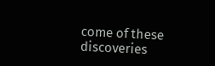come of these discoveries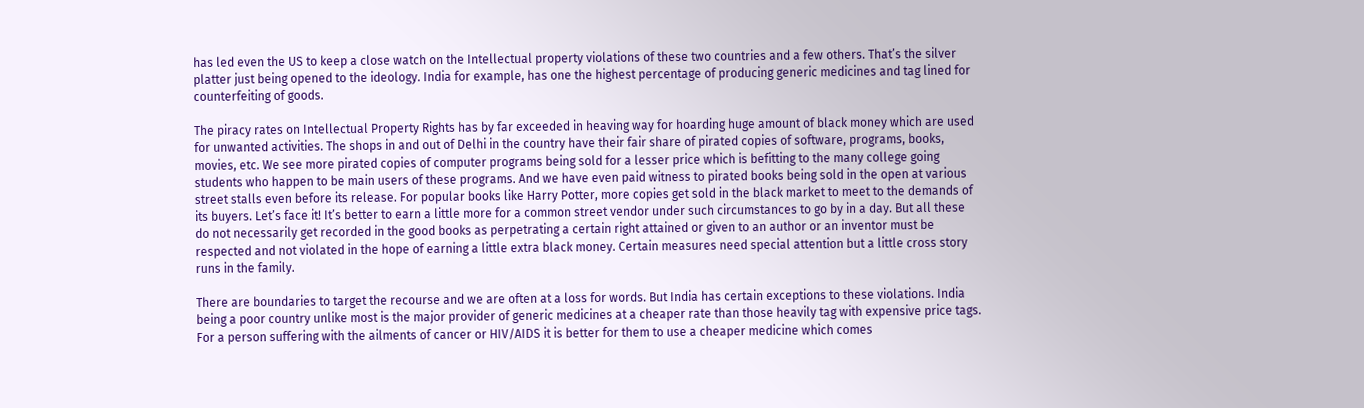has led even the US to keep a close watch on the Intellectual property violations of these two countries and a few others. That’s the silver platter just being opened to the ideology. India for example, has one the highest percentage of producing generic medicines and tag lined for counterfeiting of goods.

The piracy rates on Intellectual Property Rights has by far exceeded in heaving way for hoarding huge amount of black money which are used for unwanted activities. The shops in and out of Delhi in the country have their fair share of pirated copies of software, programs, books, movies, etc. We see more pirated copies of computer programs being sold for a lesser price which is befitting to the many college going students who happen to be main users of these programs. And we have even paid witness to pirated books being sold in the open at various street stalls even before its release. For popular books like Harry Potter, more copies get sold in the black market to meet to the demands of its buyers. Let’s face it! It’s better to earn a little more for a common street vendor under such circumstances to go by in a day. But all these do not necessarily get recorded in the good books as perpetrating a certain right attained or given to an author or an inventor must be respected and not violated in the hope of earning a little extra black money. Certain measures need special attention but a little cross story runs in the family.

There are boundaries to target the recourse and we are often at a loss for words. But India has certain exceptions to these violations. India being a poor country unlike most is the major provider of generic medicines at a cheaper rate than those heavily tag with expensive price tags. For a person suffering with the ailments of cancer or HIV/AIDS it is better for them to use a cheaper medicine which comes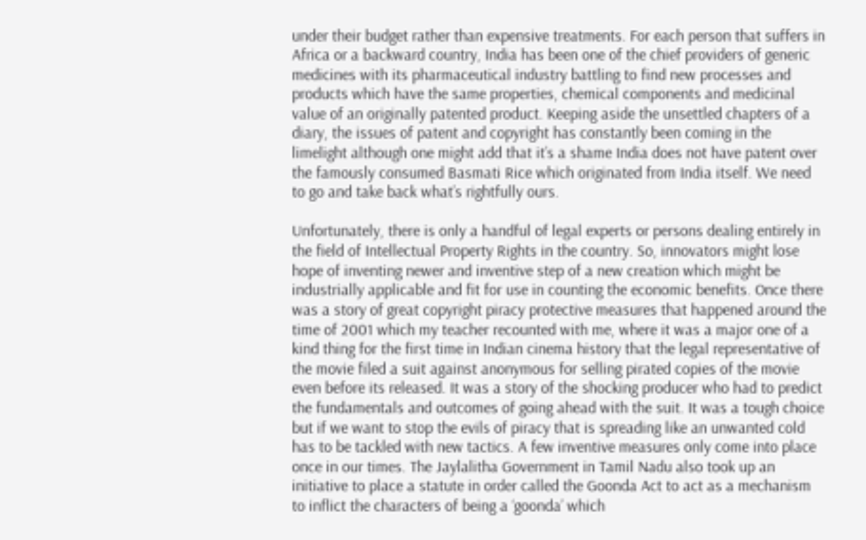under their budget rather than expensive treatments. For each person that suffers in Africa or a backward country, India has been one of the chief providers of generic medicines with its pharmaceutical industry battling to find new processes and products which have the same properties, chemical components and medicinal value of an originally patented product. Keeping aside the unsettled chapters of a diary, the issues of patent and copyright has constantly been coming in the limelight although one might add that it’s a shame India does not have patent over the famously consumed Basmati Rice which originated from India itself. We need to go and take back what’s rightfully ours.

Unfortunately, there is only a handful of legal experts or persons dealing entirely in the field of Intellectual Property Rights in the country. So, innovators might lose hope of inventing newer and inventive step of a new creation which might be industrially applicable and fit for use in counting the economic benefits. Once there was a story of great copyright piracy protective measures that happened around the time of 2001 which my teacher recounted with me, where it was a major one of a kind thing for the first time in Indian cinema history that the legal representative of the movie filed a suit against anonymous for selling pirated copies of the movie even before its released. It was a story of the shocking producer who had to predict the fundamentals and outcomes of going ahead with the suit. It was a tough choice but if we want to stop the evils of piracy that is spreading like an unwanted cold has to be tackled with new tactics. A few inventive measures only come into place once in our times. The Jaylalitha Government in Tamil Nadu also took up an initiative to place a statute in order called the Goonda Act to act as a mechanism to inflict the characters of being a ‘goonda’ which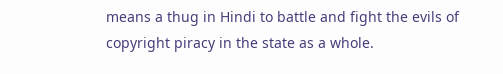means a thug in Hindi to battle and fight the evils of copyright piracy in the state as a whole.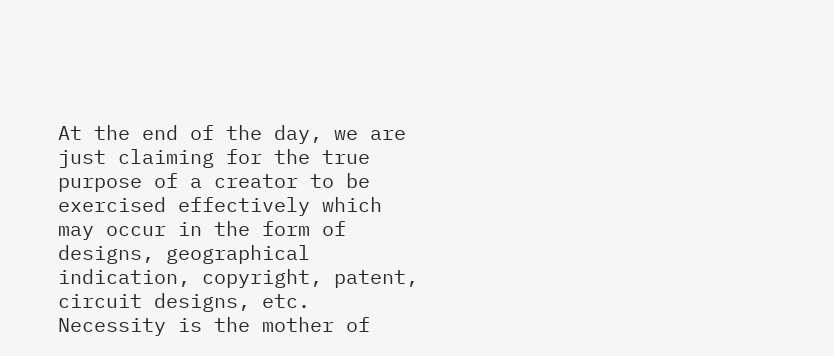At the end of the day, we are just claiming for the true purpose of a creator to be exercised effectively which may occur in the form of designs, geographical indication, copyright, patent, circuit designs, etc. Necessity is the mother of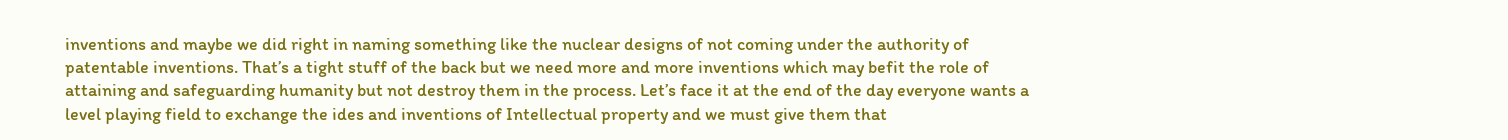inventions and maybe we did right in naming something like the nuclear designs of not coming under the authority of patentable inventions. That’s a tight stuff of the back but we need more and more inventions which may befit the role of attaining and safeguarding humanity but not destroy them in the process. Let’s face it at the end of the day everyone wants a level playing field to exchange the ides and inventions of Intellectual property and we must give them that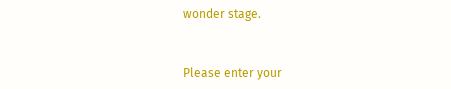wonder stage.


Please enter your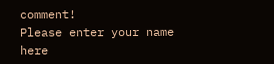comment!
Please enter your name here